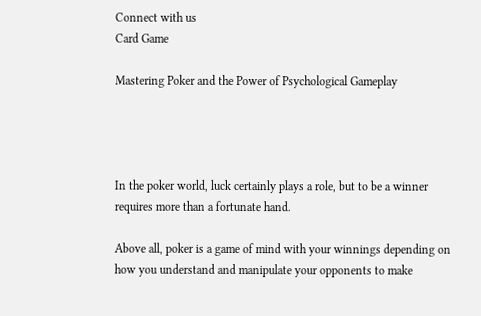Connect with us
Card Game

Mastering Poker and the Power of Psychological Gameplay




In the poker world, luck certainly plays a role, but to be a winner requires more than a fortunate hand.

Above all, poker is a game of mind with your winnings depending on how you understand and manipulate your opponents to make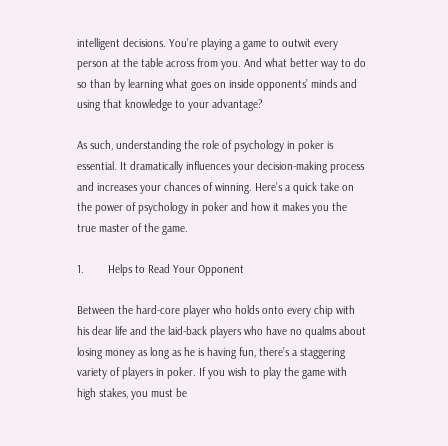intelligent decisions. You’re playing a game to outwit every person at the table across from you. And what better way to do so than by learning what goes on inside opponents’ minds and using that knowledge to your advantage?

As such, understanding the role of psychology in poker is essential. It dramatically influences your decision-making process and increases your chances of winning. Here’s a quick take on the power of psychology in poker and how it makes you the true master of the game.

1.        Helps to Read Your Opponent

Between the hard-core player who holds onto every chip with his dear life and the laid-back players who have no qualms about losing money as long as he is having fun, there’s a staggering variety of players in poker. If you wish to play the game with high stakes, you must be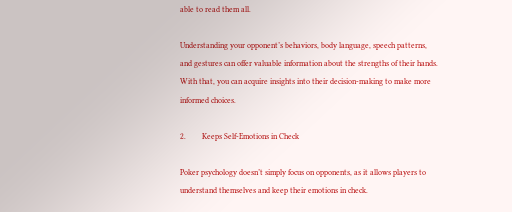able to read them all.

Understanding your opponent’s behaviors, body language, speech patterns, and gestures can offer valuable information about the strengths of their hands. With that, you can acquire insights into their decision-making to make more informed choices.

2.        Keeps Self-Emotions in Check

Poker psychology doesn’t simply focus on opponents, as it allows players to understand themselves and keep their emotions in check.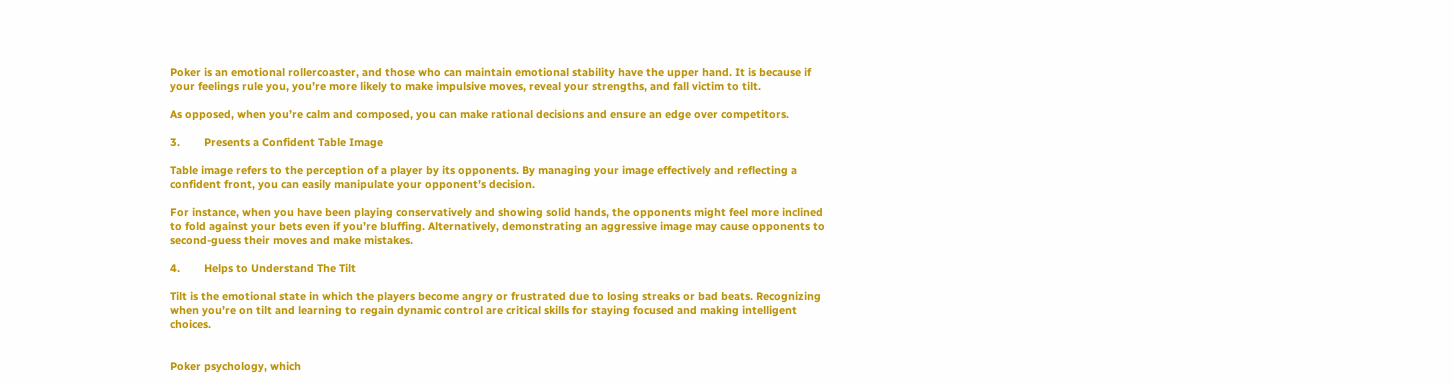Poker is an emotional rollercoaster, and those who can maintain emotional stability have the upper hand. It is because if your feelings rule you, you’re more likely to make impulsive moves, reveal your strengths, and fall victim to tilt.

As opposed, when you’re calm and composed, you can make rational decisions and ensure an edge over competitors.

3.        Presents a Confident Table Image

Table image refers to the perception of a player by its opponents. By managing your image effectively and reflecting a confident front, you can easily manipulate your opponent’s decision.

For instance, when you have been playing conservatively and showing solid hands, the opponents might feel more inclined to fold against your bets even if you’re bluffing. Alternatively, demonstrating an aggressive image may cause opponents to second-guess their moves and make mistakes.

4.        Helps to Understand The Tilt

Tilt is the emotional state in which the players become angry or frustrated due to losing streaks or bad beats. Recognizing when you’re on tilt and learning to regain dynamic control are critical skills for staying focused and making intelligent choices.


Poker psychology, which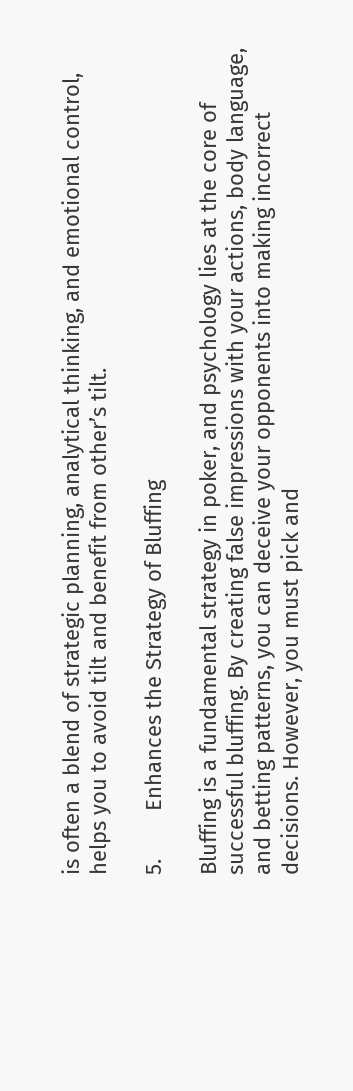is often a blend of strategic planning, analytical thinking, and emotional control, helps you to avoid tilt and benefit from other’s tilt.

5.        Enhances the Strategy of Bluffing

Bluffing is a fundamental strategy in poker, and psychology lies at the core of successful bluffing. By creating false impressions with your actions, body language, and betting patterns, you can deceive your opponents into making incorrect decisions. However, you must pick and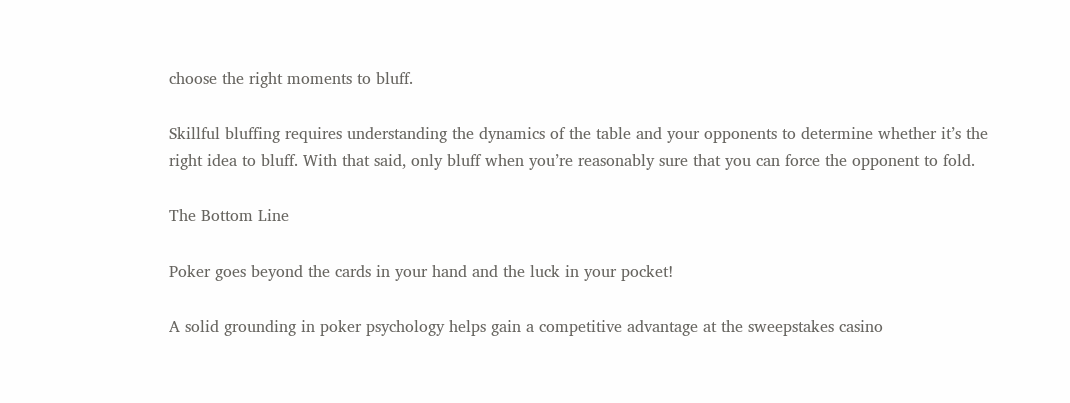choose the right moments to bluff.

Skillful bluffing requires understanding the dynamics of the table and your opponents to determine whether it’s the right idea to bluff. With that said, only bluff when you’re reasonably sure that you can force the opponent to fold.

The Bottom Line

Poker goes beyond the cards in your hand and the luck in your pocket!

A solid grounding in poker psychology helps gain a competitive advantage at the sweepstakes casino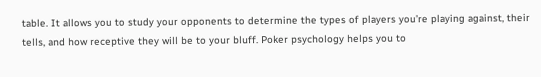table. It allows you to study your opponents to determine the types of players you’re playing against, their tells, and how receptive they will be to your bluff. Poker psychology helps you to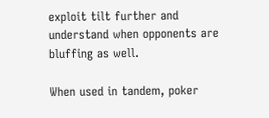exploit tilt further and understand when opponents are bluffing as well.

When used in tandem, poker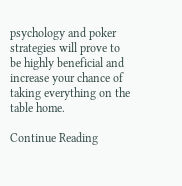psychology and poker strategies will prove to be highly beneficial and increase your chance of taking everything on the table home.

Continue Reading